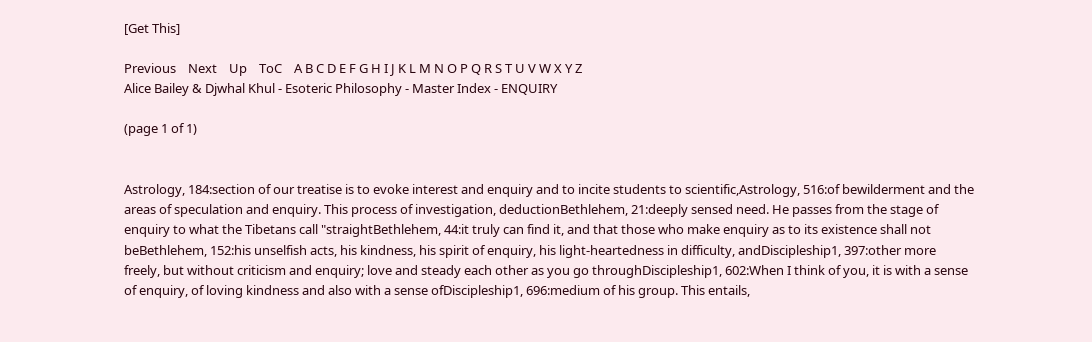[Get This]

Previous    Next    Up    ToC    A B C D E F G H I J K L M N O P Q R S T U V W X Y Z
Alice Bailey & Djwhal Khul - Esoteric Philosophy - Master Index - ENQUIRY

(page 1 of 1)


Astrology, 184:section of our treatise is to evoke interest and enquiry and to incite students to scientific,Astrology, 516:of bewilderment and the areas of speculation and enquiry. This process of investigation, deductionBethlehem, 21:deeply sensed need. He passes from the stage of enquiry to what the Tibetans call "straightBethlehem, 44:it truly can find it, and that those who make enquiry as to its existence shall not beBethlehem, 152:his unselfish acts, his kindness, his spirit of enquiry, his light-heartedness in difficulty, andDiscipleship1, 397:other more freely, but without criticism and enquiry; love and steady each other as you go throughDiscipleship1, 602:When I think of you, it is with a sense of enquiry, of loving kindness and also with a sense ofDiscipleship1, 696:medium of his group. This entails,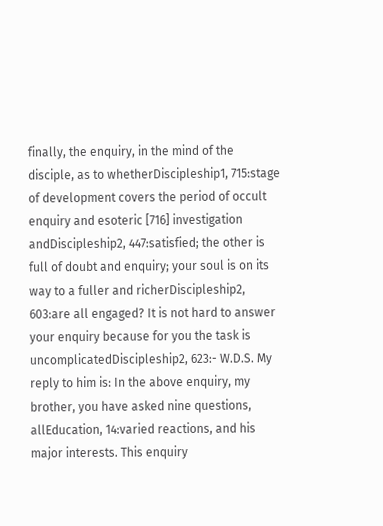finally, the enquiry, in the mind of the disciple, as to whetherDiscipleship1, 715:stage of development covers the period of occult enquiry and esoteric [716] investigation andDiscipleship2, 447:satisfied; the other is full of doubt and enquiry; your soul is on its way to a fuller and richerDiscipleship2, 603:are all engaged? It is not hard to answer your enquiry because for you the task is uncomplicatedDiscipleship2, 623:- W.D.S. My reply to him is: In the above enquiry, my brother, you have asked nine questions, allEducation, 14:varied reactions, and his major interests. This enquiry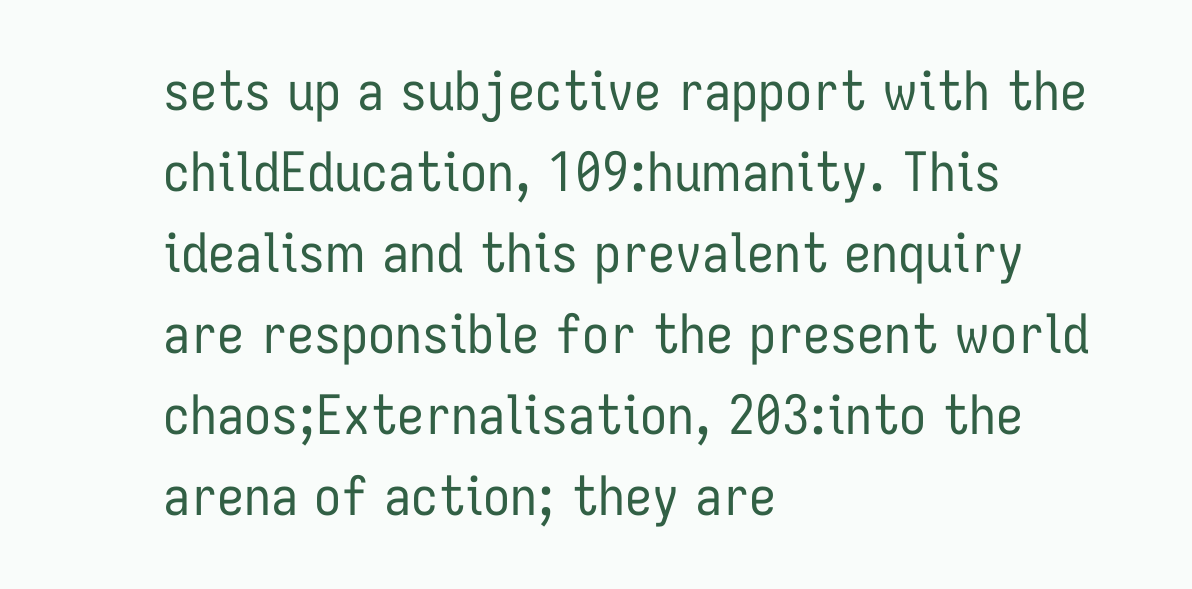sets up a subjective rapport with the childEducation, 109:humanity. This idealism and this prevalent enquiry are responsible for the present world chaos;Externalisation, 203:into the arena of action; they are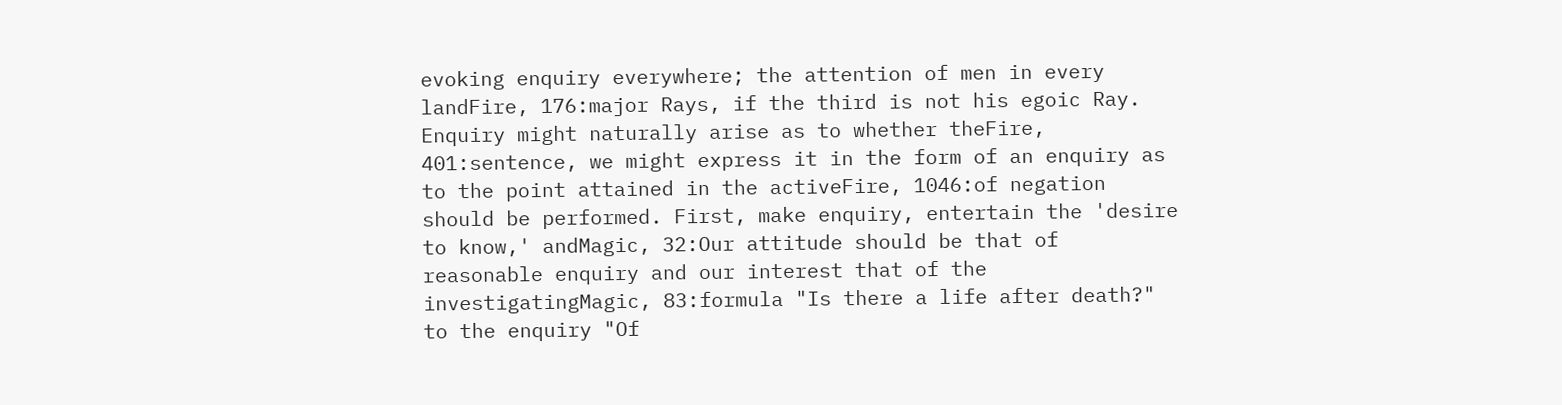evoking enquiry everywhere; the attention of men in every landFire, 176:major Rays, if the third is not his egoic Ray. Enquiry might naturally arise as to whether theFire, 401:sentence, we might express it in the form of an enquiry as to the point attained in the activeFire, 1046:of negation should be performed. First, make enquiry, entertain the 'desire to know,' andMagic, 32:Our attitude should be that of reasonable enquiry and our interest that of the investigatingMagic, 83:formula "Is there a life after death?" to the enquiry "Of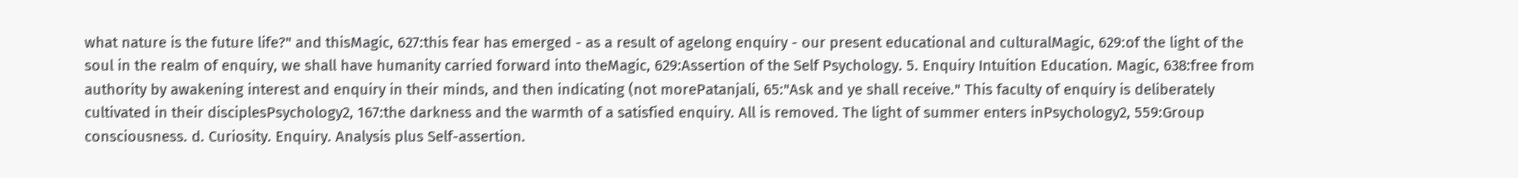what nature is the future life?" and thisMagic, 627:this fear has emerged - as a result of agelong enquiry - our present educational and culturalMagic, 629:of the light of the soul in the realm of enquiry, we shall have humanity carried forward into theMagic, 629:Assertion of the Self Psychology. 5. Enquiry Intuition Education. Magic, 638:free from authority by awakening interest and enquiry in their minds, and then indicating (not morePatanjali, 65:"Ask and ye shall receive." This faculty of enquiry is deliberately cultivated in their disciplesPsychology2, 167:the darkness and the warmth of a satisfied enquiry. All is removed. The light of summer enters inPsychology2, 559:Group consciousness. d. Curiosity. Enquiry. Analysis plus Self-assertion.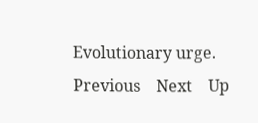Evolutionary urge.
Previous    Next    Up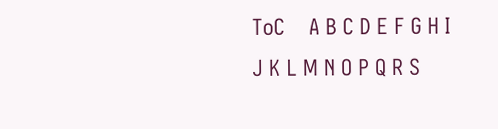ToC    A B C D E F G H I J K L M N O P Q R S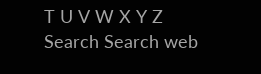T U V W X Y Z
Search Search web